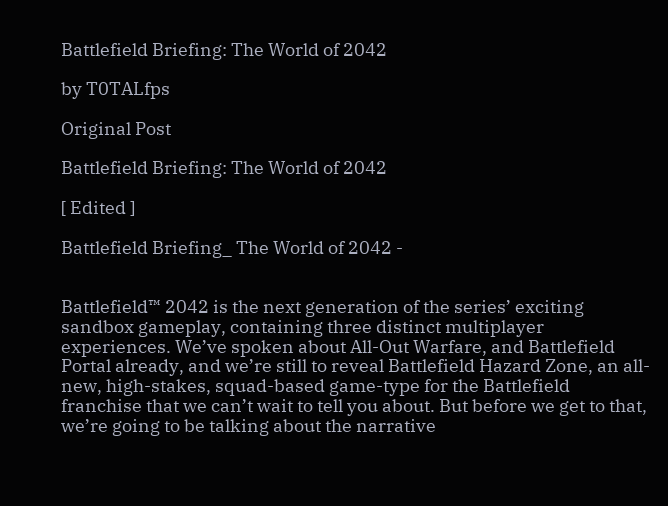Battlefield Briefing: The World of 2042

by T0TALfps

Original Post

Battlefield Briefing: The World of 2042

[ Edited ]

Battlefield Briefing_ The World of 2042 -


Battlefield™ 2042 is the next generation of the series’ exciting sandbox gameplay, containing three distinct multiplayer experiences. We’ve spoken about All-Out Warfare, and Battlefield Portal already, and we’re still to reveal Battlefield Hazard Zone, an all-new, high-stakes, squad-based game-type for the Battlefield franchise that we can’t wait to tell you about. But before we get to that, we’re going to be talking about the narrative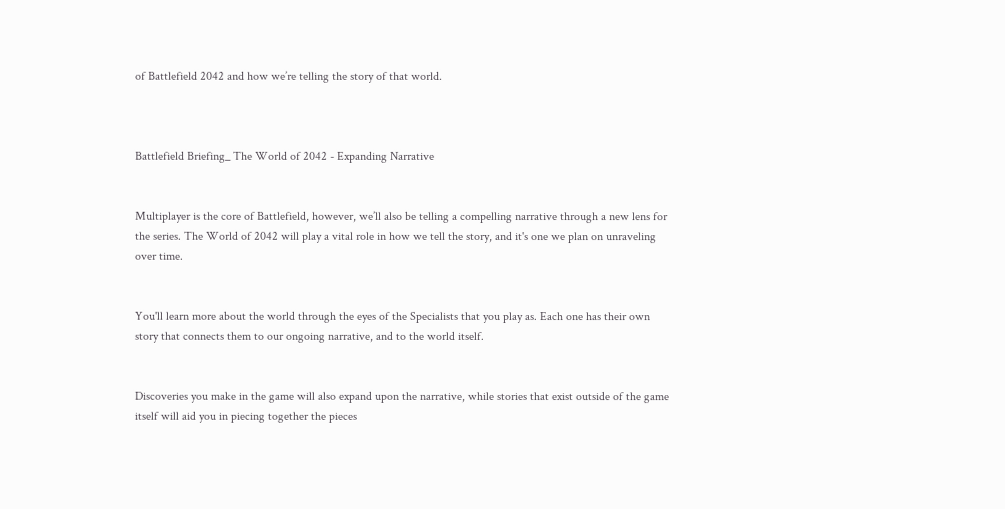of Battlefield 2042 and how we’re telling the story of that world.



Battlefield Briefing_ The World of 2042 - Expanding Narrative


Multiplayer is the core of Battlefield, however, we’ll also be telling a compelling narrative through a new lens for the series. The World of 2042 will play a vital role in how we tell the story, and it's one we plan on unraveling over time.


You'll learn more about the world through the eyes of the Specialists that you play as. Each one has their own story that connects them to our ongoing narrative, and to the world itself.


Discoveries you make in the game will also expand upon the narrative, while stories that exist outside of the game itself will aid you in piecing together the pieces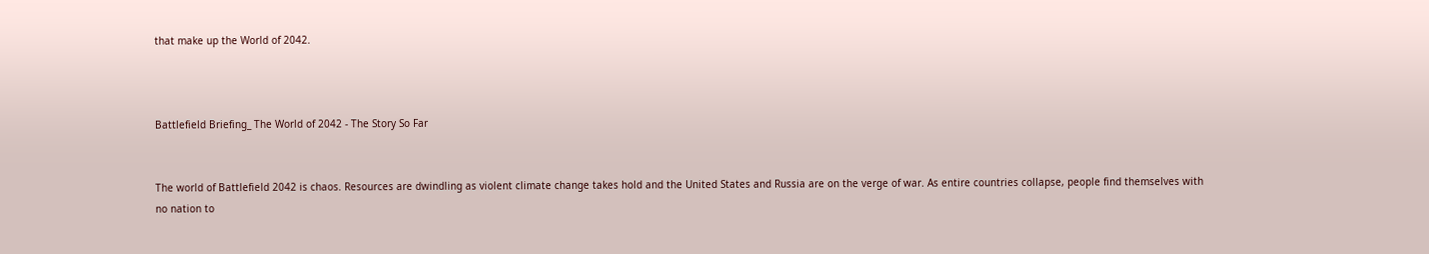that make up the World of 2042.



Battlefield Briefing_ The World of 2042 - The Story So Far


The world of Battlefield 2042 is chaos. Resources are dwindling as violent climate change takes hold and the United States and Russia are on the verge of war. As entire countries collapse, people find themselves with no nation to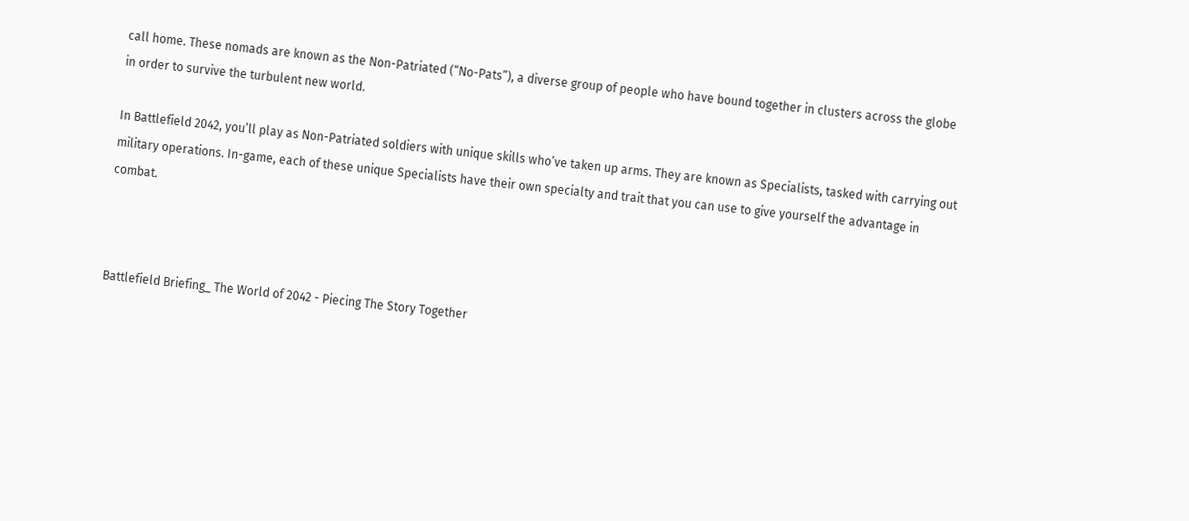call home. These nomads are known as the Non-Patriated (“No-Pats”), a diverse group of people who have bound together in clusters across the globe in order to survive the turbulent new world.

In Battlefield 2042, you’ll play as Non-Patriated soldiers with unique skills who’ve taken up arms. They are known as Specialists, tasked with carrying out military operations. In-game, each of these unique Specialists have their own specialty and trait that you can use to give yourself the advantage in combat.



Battlefield Briefing_ The World of 2042 - Piecing The Story Together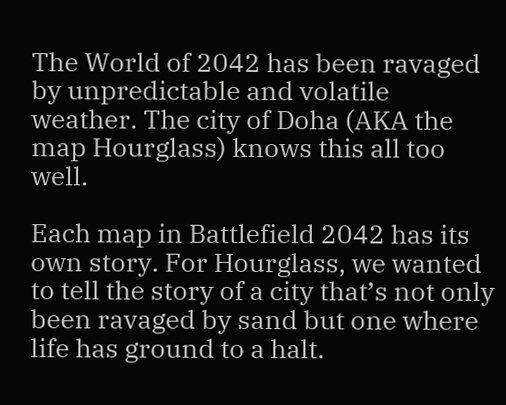The World of 2042 has been ravaged by unpredictable and volatile weather. The city of Doha (AKA the map Hourglass) knows this all too well.

Each map in Battlefield 2042 has its own story. For Hourglass, we wanted to tell the story of a city that’s not only been ravaged by sand but one where life has ground to a halt.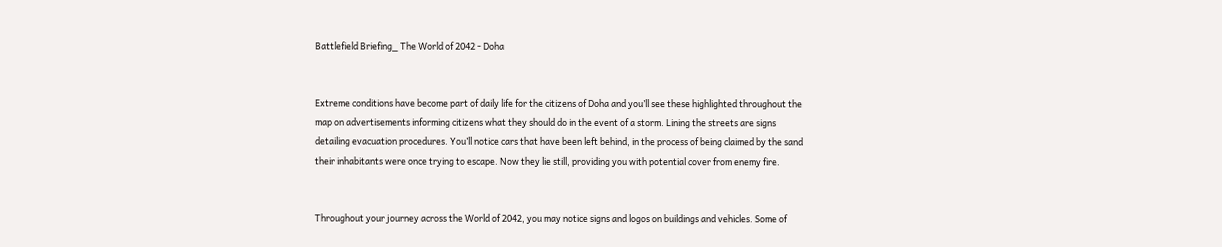Battlefield Briefing_ The World of 2042 - Doha


Extreme conditions have become part of daily life for the citizens of Doha and you’ll see these highlighted throughout the map on advertisements informing citizens what they should do in the event of a storm. Lining the streets are signs detailing evacuation procedures. You’ll notice cars that have been left behind, in the process of being claimed by the sand their inhabitants were once trying to escape. Now they lie still, providing you with potential cover from enemy fire.


Throughout your journey across the World of 2042, you may notice signs and logos on buildings and vehicles. Some of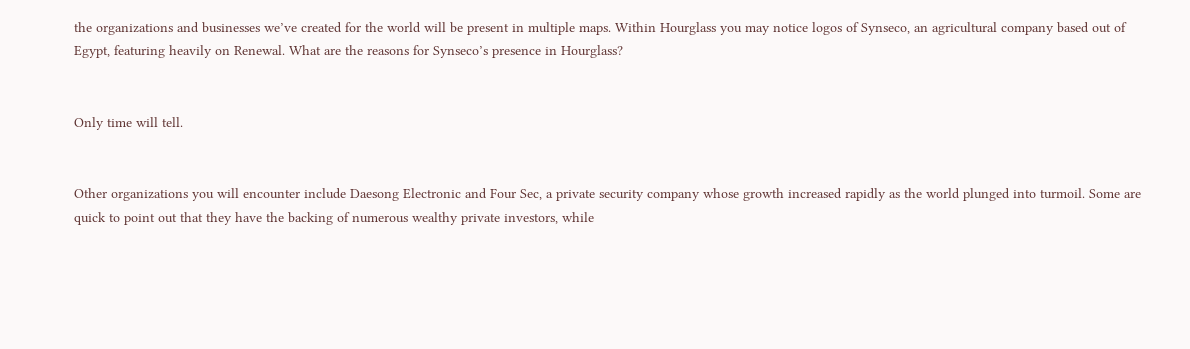the organizations and businesses we’ve created for the world will be present in multiple maps. Within Hourglass you may notice logos of Synseco, an agricultural company based out of Egypt, featuring heavily on Renewal. What are the reasons for Synseco’s presence in Hourglass?


Only time will tell.


Other organizations you will encounter include Daesong Electronic and Four Sec, a private security company whose growth increased rapidly as the world plunged into turmoil. Some are quick to point out that they have the backing of numerous wealthy private investors, while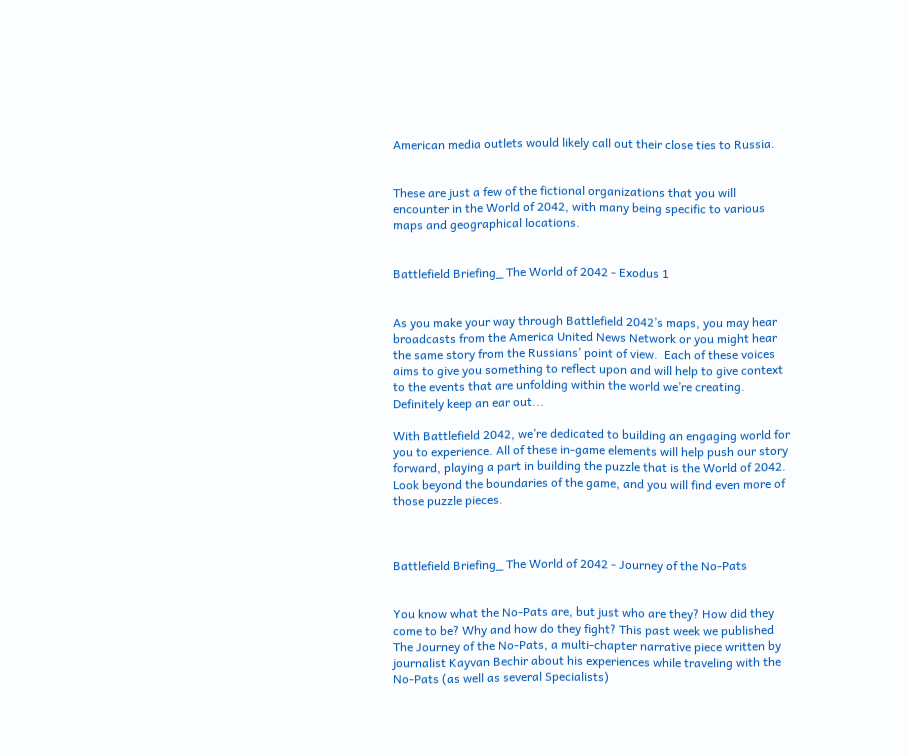American media outlets would likely call out their close ties to Russia.


These are just a few of the fictional organizations that you will encounter in the World of 2042, with many being specific to various maps and geographical locations.


Battlefield Briefing_ The World of 2042 - Exodus 1


As you make your way through Battlefield 2042’s maps, you may hear broadcasts from the America United News Network or you might hear the same story from the Russians’ point of view.  Each of these voices aims to give you something to reflect upon and will help to give context to the events that are unfolding within the world we’re creating. Definitely keep an ear out...

With Battlefield 2042, we’re dedicated to building an engaging world for you to experience. All of these in-game elements will help push our story forward, playing a part in building the puzzle that is the World of 2042. Look beyond the boundaries of the game, and you will find even more of those puzzle pieces.



Battlefield Briefing_ The World of 2042 - Journey of the No-Pats


You know what the No-Pats are, but just who are they? How did they come to be? Why and how do they fight? This past week we published The Journey of the No-Pats, a multi-chapter narrative piece written by journalist Kayvan Bechir about his experiences while traveling with the No-Pats (as well as several Specialists)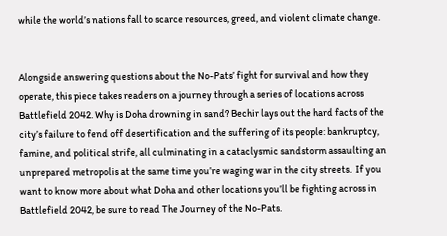while the world’s nations fall to scarce resources, greed, and violent climate change.


Alongside answering questions about the No-Pats’ fight for survival and how they operate, this piece takes readers on a journey through a series of locations across Battlefield 2042. Why is Doha drowning in sand? Bechir lays out the hard facts of the city’s failure to fend off desertification and the suffering of its people: bankruptcy, famine, and political strife, all culminating in a cataclysmic sandstorm assaulting an unprepared metropolis at the same time you’re waging war in the city streets.  If you want to know more about what Doha and other locations you’ll be fighting across in Battlefield 2042, be sure to read The Journey of the No-Pats.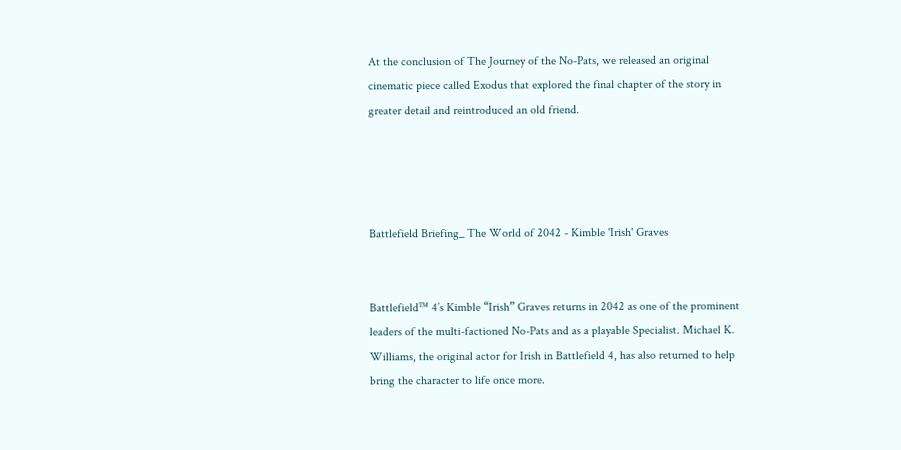At the conclusion of The Journey of the No-Pats, we released an original cinematic piece called Exodus that explored the final chapter of the story in greater detail and reintroduced an old friend.




Battlefield Briefing_ The World of 2042 - Kimble 'Irish' Graves


Battlefield™ 4’s Kimble “Irish” Graves returns in 2042 as one of the prominent leaders of the multi-factioned No-Pats and as a playable Specialist. Michael K. Williams, the original actor for Irish in Battlefield 4, has also returned to help bring the character to life once more.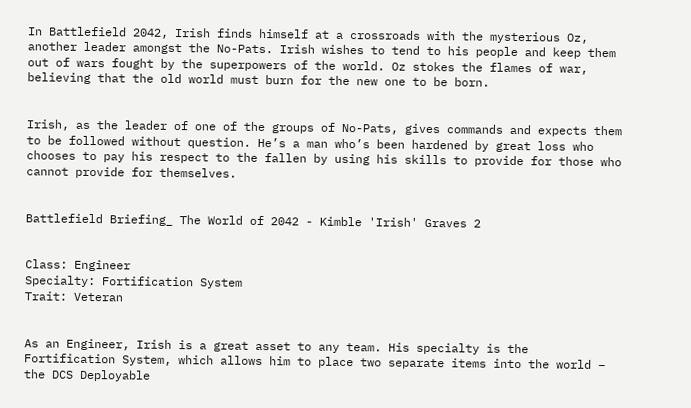In Battlefield 2042, Irish finds himself at a crossroads with the mysterious Oz, another leader amongst the No-Pats. Irish wishes to tend to his people and keep them out of wars fought by the superpowers of the world. Oz stokes the flames of war, believing that the old world must burn for the new one to be born.


Irish, as the leader of one of the groups of No-Pats, gives commands and expects them to be followed without question. He’s a man who’s been hardened by great loss who chooses to pay his respect to the fallen by using his skills to provide for those who cannot provide for themselves.


Battlefield Briefing_ The World of 2042 - Kimble 'Irish' Graves 2


Class: Engineer
Specialty: Fortification System
Trait: Veteran


As an Engineer, Irish is a great asset to any team. His specialty is the Fortification System, which allows him to place two separate items into the world – the DCS Deployable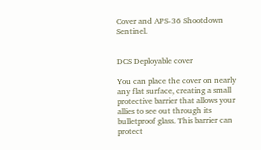Cover and APS-36 Shootdown Sentinel.


DCS Deployable cover

You can place the cover on nearly any flat surface, creating a small protective barrier that allows your allies to see out through its bulletproof glass. This barrier can protect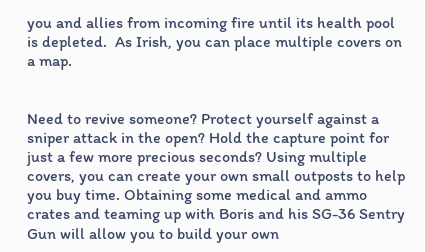you and allies from incoming fire until its health pool is depleted.  As Irish, you can place multiple covers on a map.


Need to revive someone? Protect yourself against a sniper attack in the open? Hold the capture point for just a few more precious seconds? Using multiple covers, you can create your own small outposts to help you buy time. Obtaining some medical and ammo crates and teaming up with Boris and his SG-36 Sentry Gun will allow you to build your own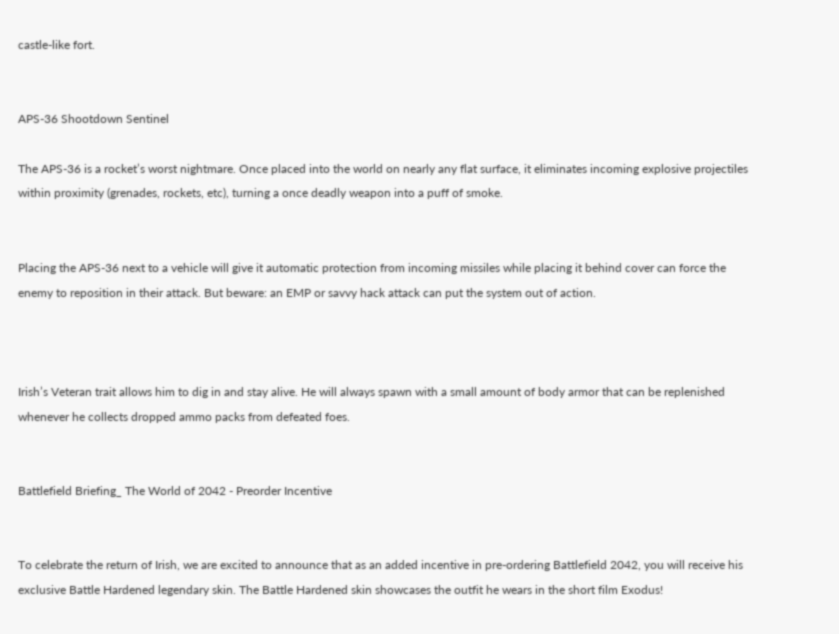castle-like fort.


APS-36 Shootdown Sentinel

The APS-36 is a rocket’s worst nightmare. Once placed into the world on nearly any flat surface, it eliminates incoming explosive projectiles within proximity (grenades, rockets, etc), turning a once deadly weapon into a puff of smoke.


Placing the APS-36 next to a vehicle will give it automatic protection from incoming missiles while placing it behind cover can force the enemy to reposition in their attack. But beware: an EMP or savvy hack attack can put the system out of action.



Irish’s Veteran trait allows him to dig in and stay alive. He will always spawn with a small amount of body armor that can be replenished whenever he collects dropped ammo packs from defeated foes.


Battlefield Briefing_ The World of 2042 - Preorder Incentive


To celebrate the return of Irish, we are excited to announce that as an added incentive in pre-ordering Battlefield 2042, you will receive his exclusive Battle Hardened legendary skin. The Battle Hardened skin showcases the outfit he wears in the short film Exodus!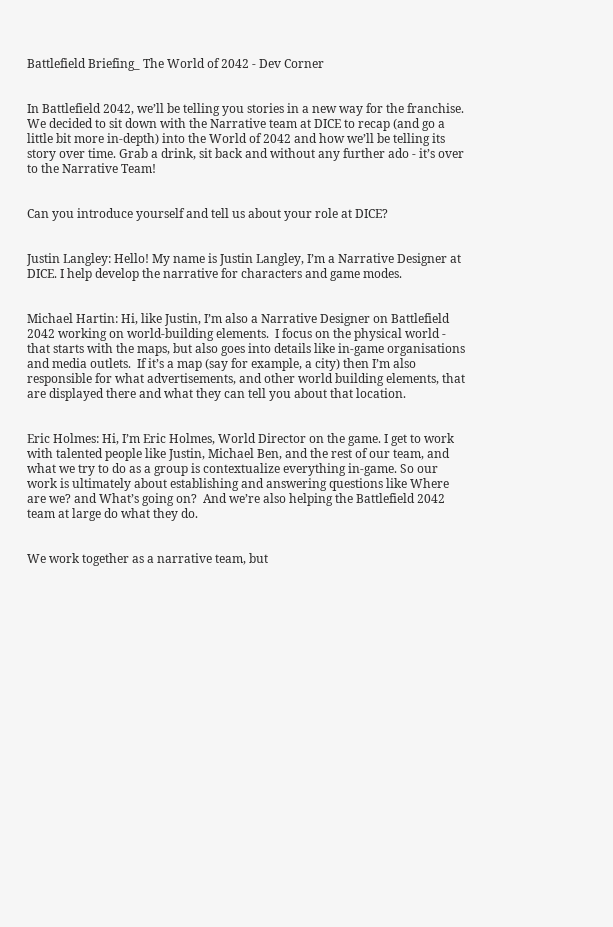Battlefield Briefing_ The World of 2042 - Dev Corner


In Battlefield 2042, we’ll be telling you stories in a new way for the franchise. We decided to sit down with the Narrative team at DICE to recap (and go a little bit more in-depth) into the World of 2042 and how we’ll be telling its story over time. Grab a drink, sit back and without any further ado - it’s over to the Narrative Team!


Can you introduce yourself and tell us about your role at DICE?


Justin Langley: Hello! My name is Justin Langley, I’m a Narrative Designer at DICE. I help develop the narrative for characters and game modes.


Michael Hartin: Hi, like Justin, I’m also a Narrative Designer on Battlefield 2042 working on world-building elements.  I focus on the physical world - that starts with the maps, but also goes into details like in-game organisations and media outlets.  If it’s a map (say for example, a city) then I’m also responsible for what advertisements, and other world building elements, that are displayed there and what they can tell you about that location.


Eric Holmes: Hi, I’m Eric Holmes, World Director on the game. I get to work with talented people like Justin, Michael Ben, and the rest of our team, and what we try to do as a group is contextualize everything in-game. So our work is ultimately about establishing and answering questions like Where are we? and What’s going on?  And we’re also helping the Battlefield 2042 team at large do what they do.


We work together as a narrative team, but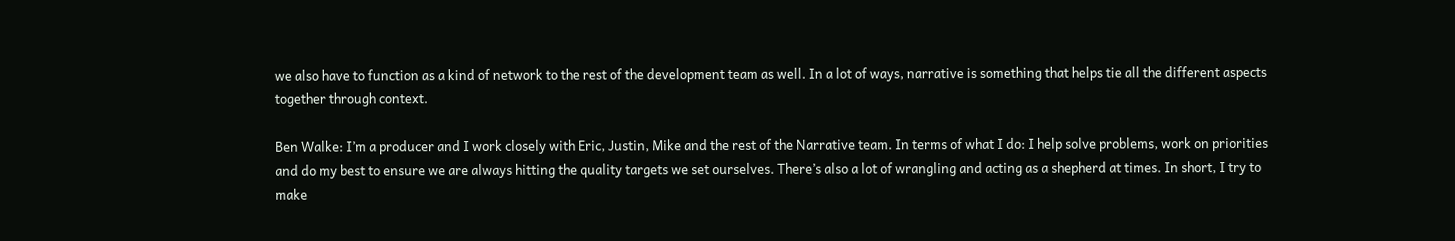we also have to function as a kind of network to the rest of the development team as well. In a lot of ways, narrative is something that helps tie all the different aspects together through context.

Ben Walke: I’m a producer and I work closely with Eric, Justin, Mike and the rest of the Narrative team. In terms of what I do: I help solve problems, work on priorities and do my best to ensure we are always hitting the quality targets we set ourselves. There’s also a lot of wrangling and acting as a shepherd at times. In short, I try to make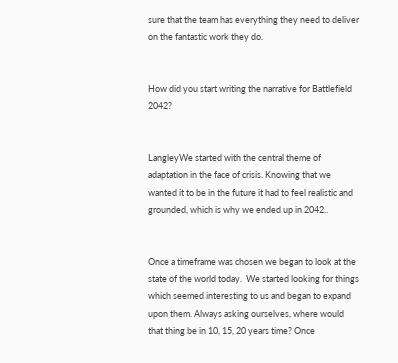sure that the team has everything they need to deliver on the fantastic work they do.


How did you start writing the narrative for Battlefield 2042?


LangleyWe started with the central theme of adaptation in the face of crisis. Knowing that we wanted it to be in the future it had to feel realistic and grounded, which is why we ended up in 2042..


Once a timeframe was chosen we began to look at the state of the world today.  We started looking for things which seemed interesting to us and began to expand upon them. Always asking ourselves, where would that thing be in 10, 15, 20 years time? Once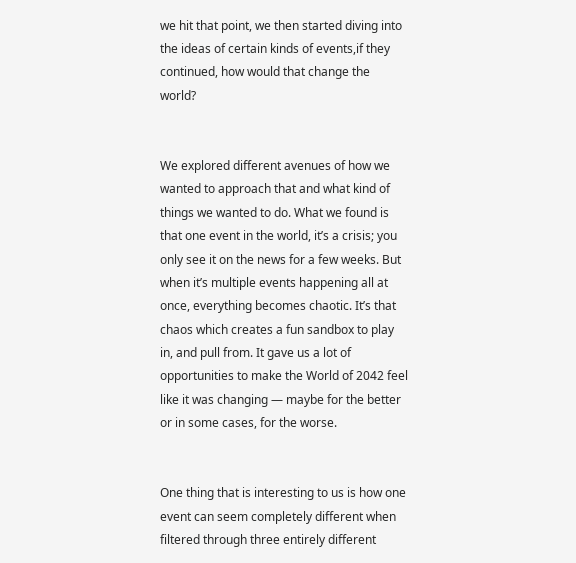we hit that point, we then started diving into the ideas of certain kinds of events,if they continued, how would that change the world?


We explored different avenues of how we wanted to approach that and what kind of things we wanted to do. What we found is that one event in the world, it’s a crisis; you only see it on the news for a few weeks. But when it’s multiple events happening all at once, everything becomes chaotic. It’s that chaos which creates a fun sandbox to play in, and pull from. It gave us a lot of opportunities to make the World of 2042 feel like it was changing — maybe for the better or in some cases, for the worse.


One thing that is interesting to us is how one event can seem completely different when filtered through three entirely different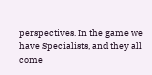perspectives. In the game we have Specialists, and they all come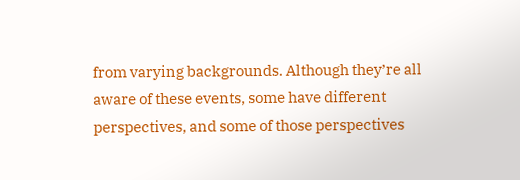from varying backgrounds. Although they’re all aware of these events, some have different perspectives, and some of those perspectives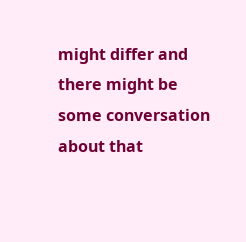might differ and there might be some conversation about that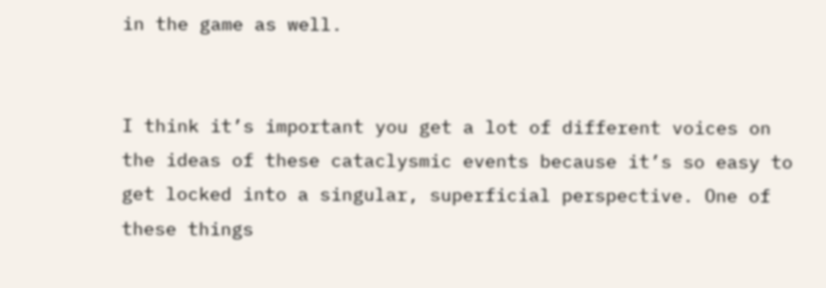in the game as well.


I think it’s important you get a lot of different voices on the ideas of these cataclysmic events because it’s so easy to get locked into a singular, superficial perspective. One of these things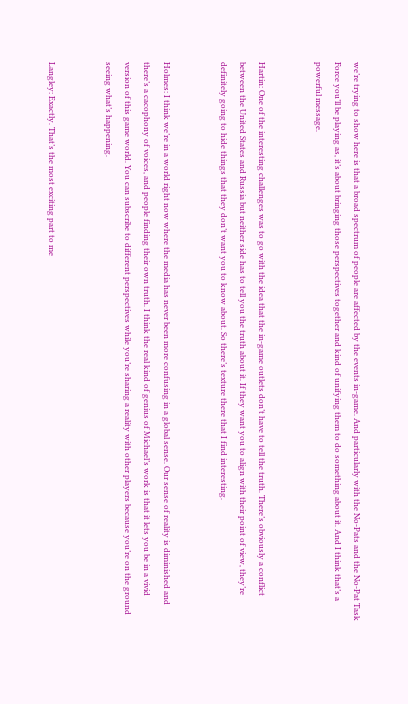we’re trying to show here is that a broad spectrum of people are affected by the events in-game. And particularly with the No-Pats and the No-Pat Task Force you’ll be playing as, it’s about bringing those perspectives together and kind of unifying them to do something about it. And I think that’s a powerful message.


Hartin: One of the interesting challenges was to go with the idea that the in-game outlets don’t have to tell the truth. There’s obviously a conflict between the United States and Russia but neither side has to tell you the truth about it. If they want you to align with their point of view, they’re definitely going to hide things that they don’t want you to know about. So there’s texture there that I find interesting.


Holmes: I think we’re in a world right now where the media has never been more confusing in a global sense. Our sense of reality is diminished and there’s a cacophony of voices, and people finding their own truth. I think the real kind of genius of Michael’s work is that it lets you be in a vivid version of this game world. You can subscribe to different perspectives while you’re sharing a reality with other players because you’re on the ground seeing what’s happening.


Langley: Exactly. That’s the most exciting part to me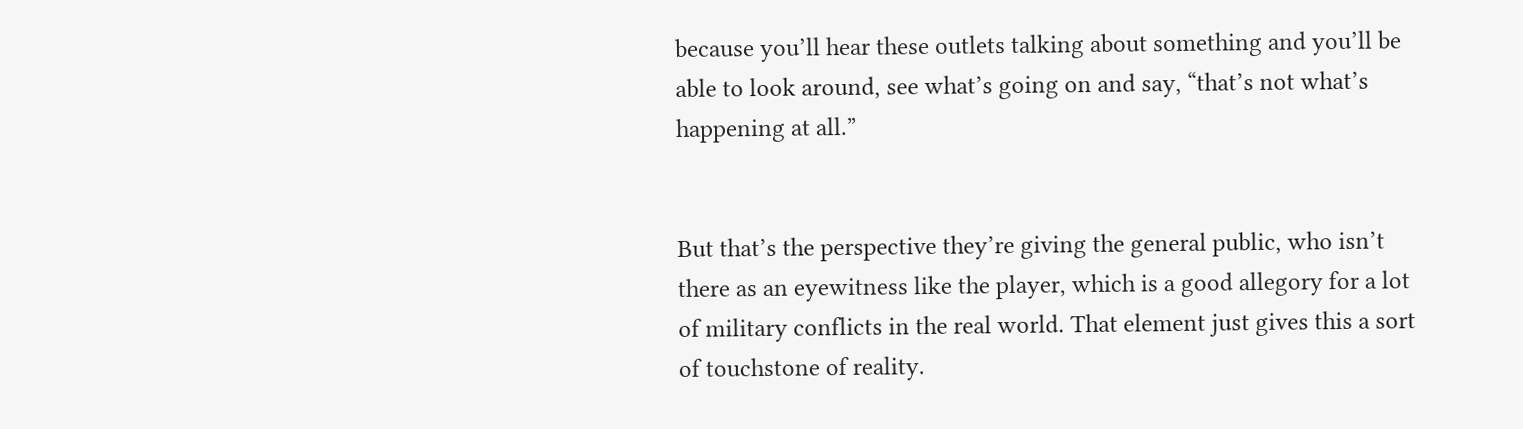because you’ll hear these outlets talking about something and you’ll be able to look around, see what’s going on and say, “that’s not what’s happening at all.”


But that’s the perspective they’re giving the general public, who isn’t there as an eyewitness like the player, which is a good allegory for a lot of military conflicts in the real world. That element just gives this a sort of touchstone of reality.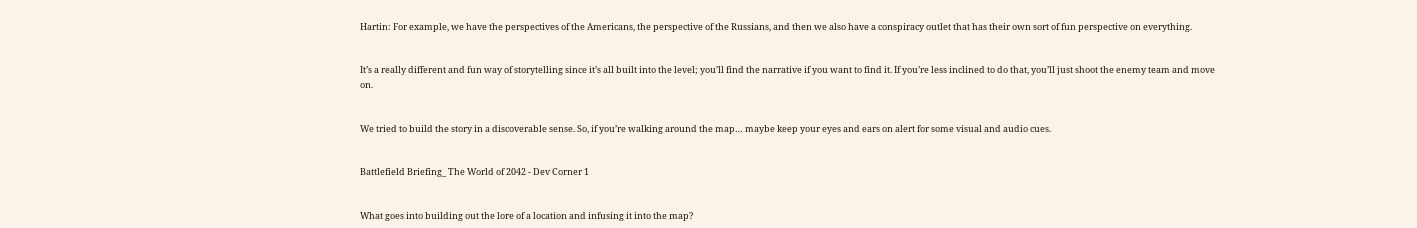Hartin: For example, we have the perspectives of the Americans, the perspective of the Russians, and then we also have a conspiracy outlet that has their own sort of fun perspective on everything.


It’s a really different and fun way of storytelling since it’s all built into the level; you’ll find the narrative if you want to find it. If you’re less inclined to do that, you’ll just shoot the enemy team and move on.


We tried to build the story in a discoverable sense. So, if you’re walking around the map… maybe keep your eyes and ears on alert for some visual and audio cues.


Battlefield Briefing_ The World of 2042 - Dev Corner 1


What goes into building out the lore of a location and infusing it into the map?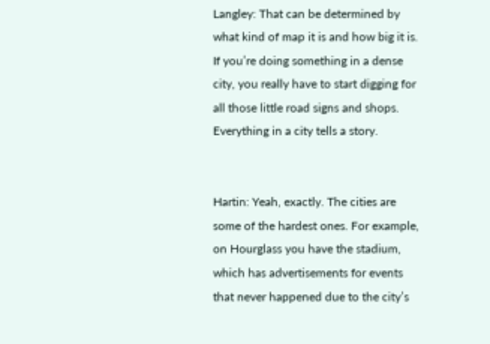Langley: That can be determined by what kind of map it is and how big it is. If you’re doing something in a dense city, you really have to start digging for all those little road signs and shops. Everything in a city tells a story.


Hartin: Yeah, exactly. The cities are some of the hardest ones. For example, on Hourglass you have the stadium, which has advertisements for events that never happened due to the city’s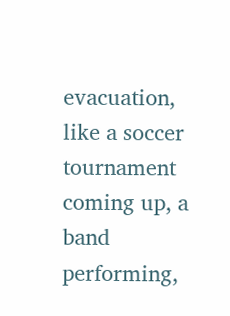evacuation, like a soccer tournament coming up, a band performing,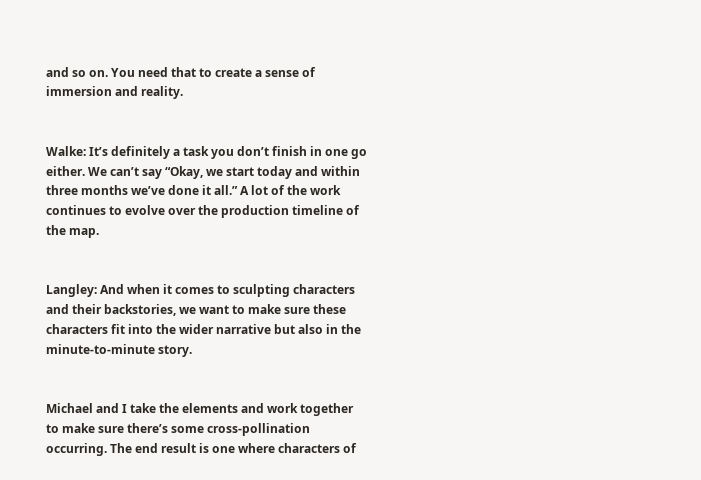and so on. You need that to create a sense of immersion and reality.


Walke: It’s definitely a task you don’t finish in one go either. We can’t say “Okay, we start today and within three months we’ve done it all.” A lot of the work continues to evolve over the production timeline of the map.


Langley: And when it comes to sculpting characters and their backstories, we want to make sure these characters fit into the wider narrative but also in the minute-to-minute story.


Michael and I take the elements and work together to make sure there’s some cross-pollination occurring. The end result is one where characters of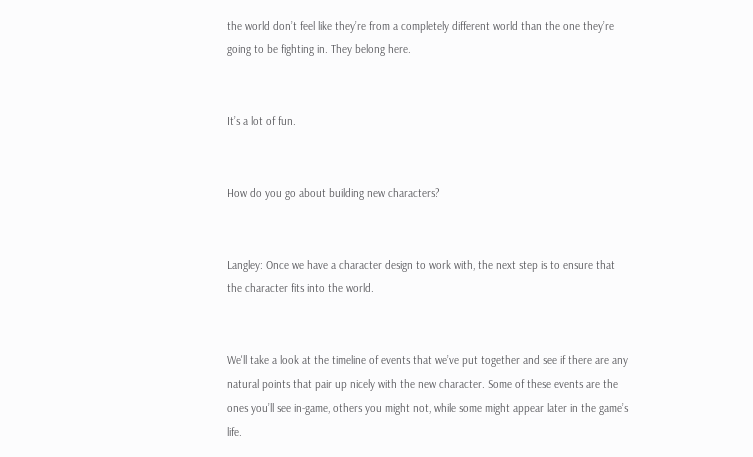the world don’t feel like they’re from a completely different world than the one they’re going to be fighting in. They belong here.


It’s a lot of fun.


How do you go about building new characters?


Langley: Once we have a character design to work with, the next step is to ensure that the character fits into the world.


We'll take a look at the timeline of events that we’ve put together and see if there are any natural points that pair up nicely with the new character. Some of these events are the ones you’ll see in-game, others you might not, while some might appear later in the game’s life.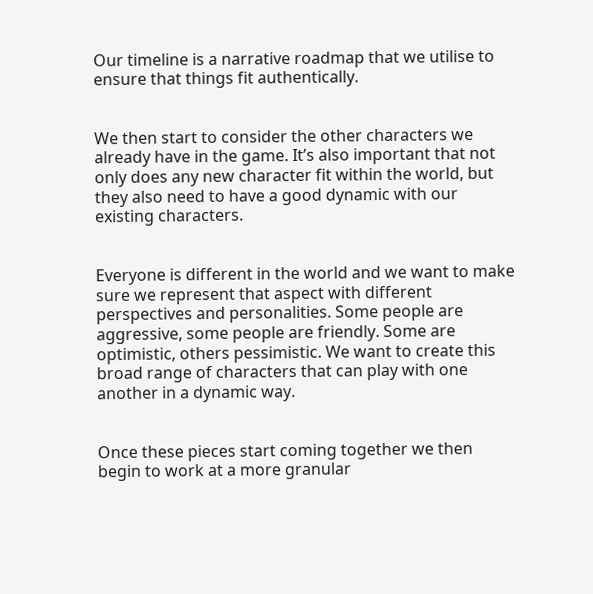Our timeline is a narrative roadmap that we utilise to ensure that things fit authentically.


We then start to consider the other characters we already have in the game. It’s also important that not only does any new character fit within the world, but they also need to have a good dynamic with our existing characters.


Everyone is different in the world and we want to make sure we represent that aspect with different perspectives and personalities. Some people are aggressive, some people are friendly. Some are optimistic, others pessimistic. We want to create this broad range of characters that can play with one another in a dynamic way.


Once these pieces start coming together we then begin to work at a more granular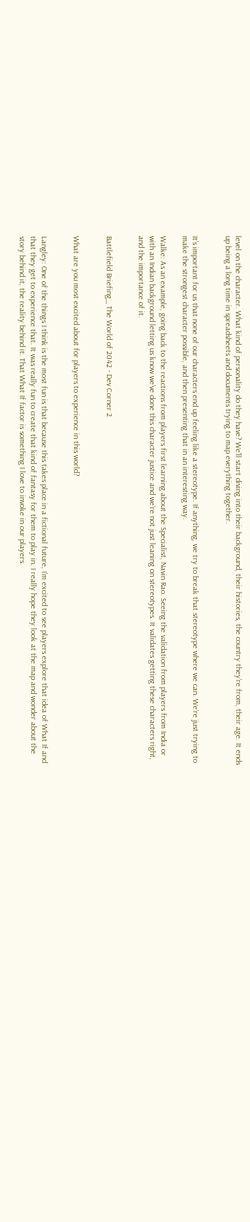level on the character. What kind of personality do they have? We’ll start diving into their background, their histories, the country they’re from, their age. It ends up being a long time in spreadsheets and documents trying to map everything together.


It’s important for us that none of our characters end up feeling like a stereotype. If anything, we try to break that stereotype where we can. We’re just trying to make the strongest character possible, and then presenting that in an interesting way.

Walke: As an example, going back to the reactions from players first learning about the Specialist, Navin Rao. Seeing the validation from players from India or with an Indian background letting us know we’ve done this character justice and we’re not just leaning on stereotypes. It validates getting these characters right, and the importance of it.


Battlefield Briefing_ The World of 2042 - Dev Corner 2


What are you most excited about for players to experience in this world?


Langley: One of the things I think is the most fun is that because this takes place in a fictional future, I’m excited to see players explore that idea of What If and that they get to experience that. It was really fun to create that kind of fantasy for them to play in. I really hope they look at the map and wonder about the story behind it, the reality behind it. That What If factor is something I love to invoke in our players.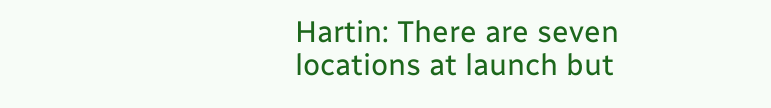Hartin: There are seven locations at launch but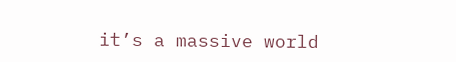it’s a massive world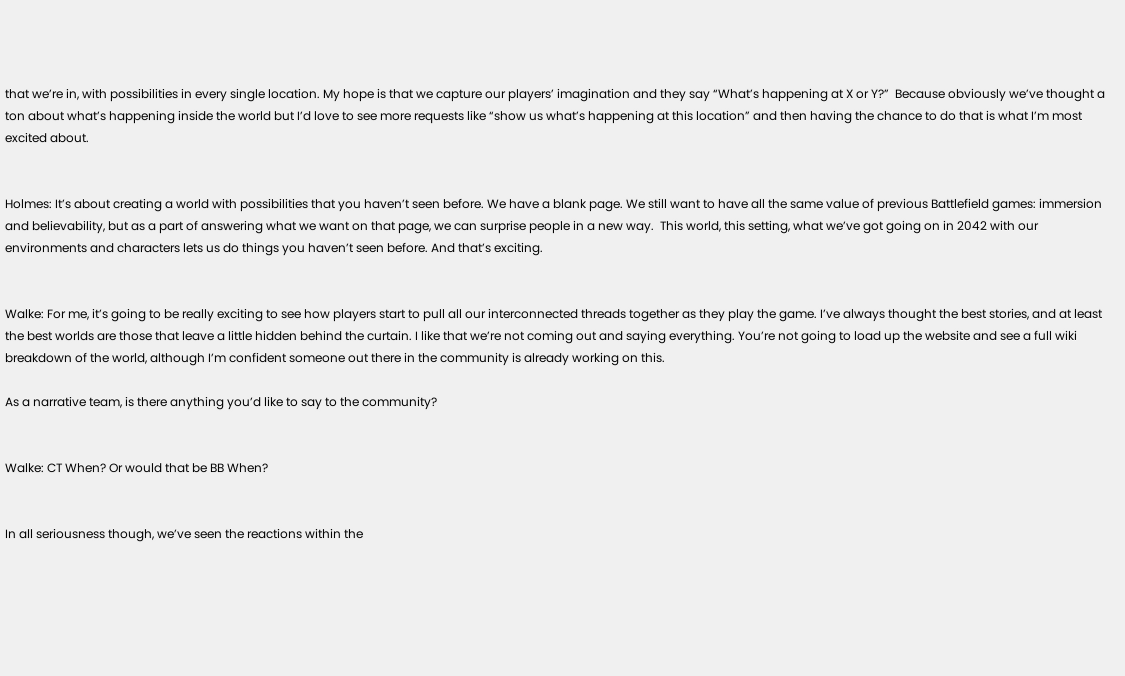that we’re in, with possibilities in every single location. My hope is that we capture our players’ imagination and they say “What’s happening at X or Y?”  Because obviously we’ve thought a ton about what’s happening inside the world but I’d love to see more requests like “show us what’s happening at this location” and then having the chance to do that is what I’m most excited about.


Holmes: It’s about creating a world with possibilities that you haven’t seen before. We have a blank page. We still want to have all the same value of previous Battlefield games: immersion and believability, but as a part of answering what we want on that page, we can surprise people in a new way.  This world, this setting, what we’ve got going on in 2042 with our environments and characters lets us do things you haven’t seen before. And that’s exciting.


Walke: For me, it’s going to be really exciting to see how players start to pull all our interconnected threads together as they play the game. I’ve always thought the best stories, and at least the best worlds are those that leave a little hidden behind the curtain. I like that we’re not coming out and saying everything. You’re not going to load up the website and see a full wiki breakdown of the world, although I’m confident someone out there in the community is already working on this.

As a narrative team, is there anything you’d like to say to the community?


Walke: CT When? Or would that be BB When?


In all seriousness though, we’ve seen the reactions within the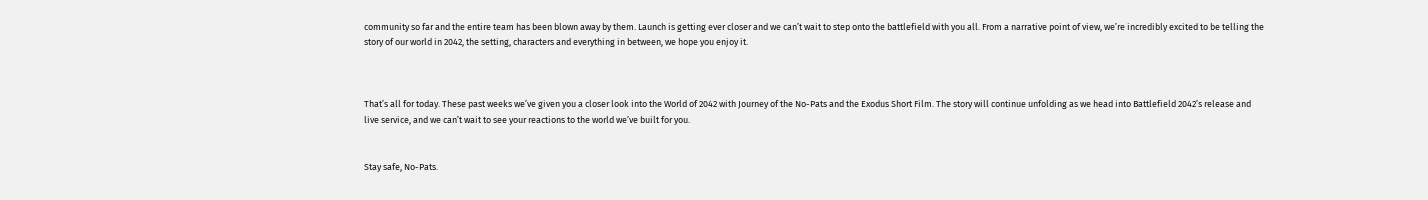community so far and the entire team has been blown away by them. Launch is getting ever closer and we can’t wait to step onto the battlefield with you all. From a narrative point of view, we’re incredibly excited to be telling the story of our world in 2042, the setting, characters and everything in between, we hope you enjoy it.



That’s all for today. These past weeks we’ve given you a closer look into the World of 2042 with Journey of the No-Pats and the Exodus Short Film. The story will continue unfolding as we head into Battlefield 2042’s release and live service, and we can’t wait to see your reactions to the world we’ve built for you.


Stay safe, No-Pats.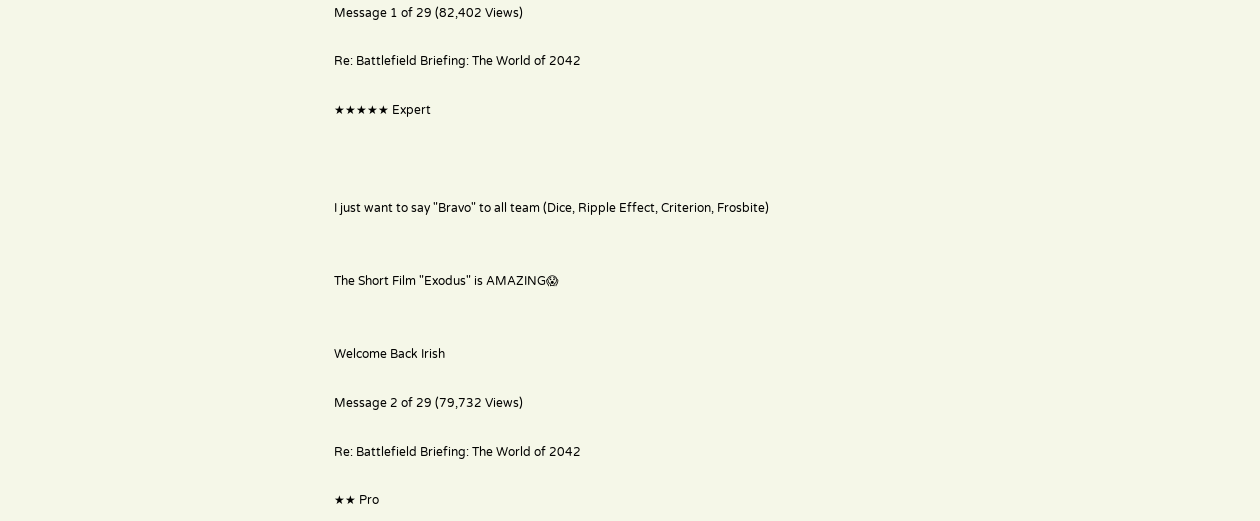Message 1 of 29 (82,402 Views)

Re: Battlefield Briefing: The World of 2042

★★★★★ Expert



I just want to say "Bravo" to all team (Dice, Ripple Effect, Criterion, Frosbite)


The Short Film "Exodus" is AMAZING😱


Welcome Back Irish

Message 2 of 29 (79,732 Views)

Re: Battlefield Briefing: The World of 2042

★★ Pro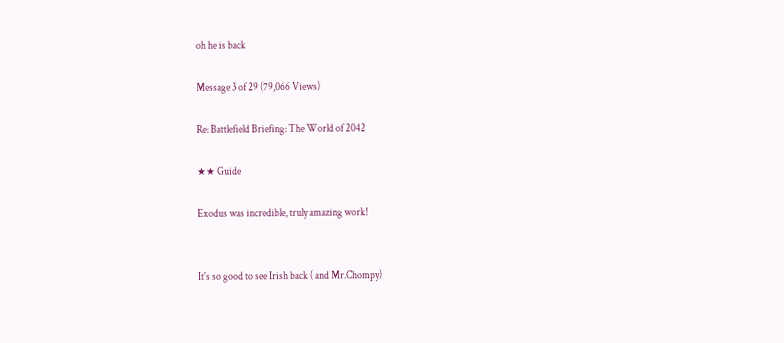oh he is back

Message 3 of 29 (79,066 Views)

Re: Battlefield Briefing: The World of 2042

★★ Guide

Exodus was incredible, truly amazing work!


It's so good to see Irish back ( and Mr.Chompy)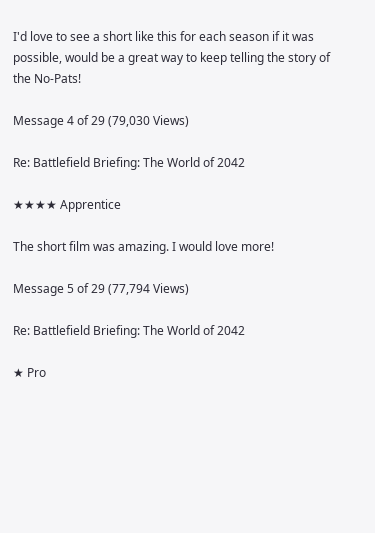I'd love to see a short like this for each season if it was possible, would be a great way to keep telling the story of the No-Pats!

Message 4 of 29 (79,030 Views)

Re: Battlefield Briefing: The World of 2042

★★★★ Apprentice

The short film was amazing. I would love more!

Message 5 of 29 (77,794 Views)

Re: Battlefield Briefing: The World of 2042

★ Pro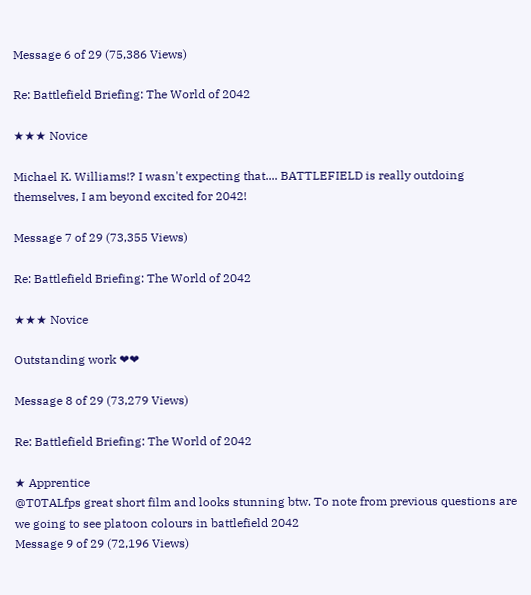Message 6 of 29 (75,386 Views)

Re: Battlefield Briefing: The World of 2042

★★★ Novice

Michael K. Williams!? I wasn't expecting that.... BATTLEFIELD is really outdoing themselves, I am beyond excited for 2042!

Message 7 of 29 (73,355 Views)

Re: Battlefield Briefing: The World of 2042

★★★ Novice

Outstanding work ❤❤

Message 8 of 29 (73,279 Views)

Re: Battlefield Briefing: The World of 2042

★ Apprentice
@T0TALfps great short film and looks stunning btw. To note from previous questions are we going to see platoon colours in battlefield 2042
Message 9 of 29 (72,196 Views)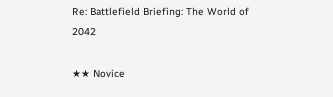Re: Battlefield Briefing: The World of 2042

★★ Novice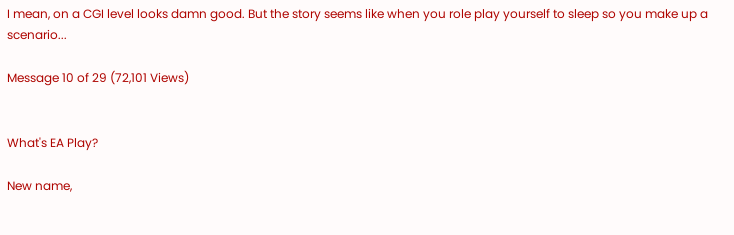I mean, on a CGI level looks damn good. But the story seems like when you role play yourself to sleep so you make up a scenario...

Message 10 of 29 (72,101 Views)


What's EA Play?

New name,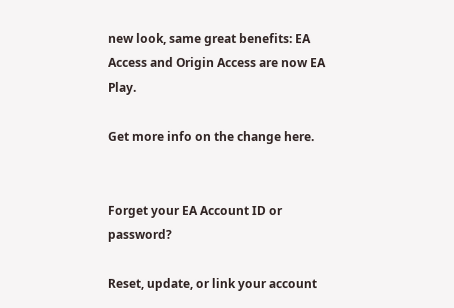new look, same great benefits: EA Access and Origin Access are now EA Play.

Get more info on the change here.


Forget your EA Account ID or password?

Reset, update, or link your account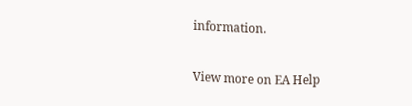information.

View more on EA Help